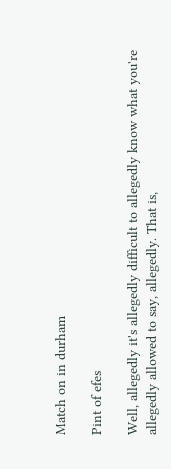Match on in durham

Pint of efes

Well, allegedly it's allegedly difficult to allegedly know what you're allegedly allowed to say, allegedly. That is,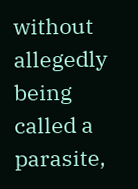without allegedly being called a parasite,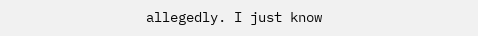allegedly. I just know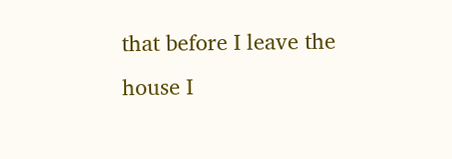that before I leave the house I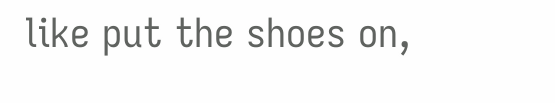like put the shoes on,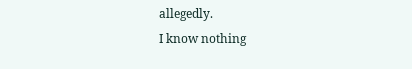allegedly.
I know nothing